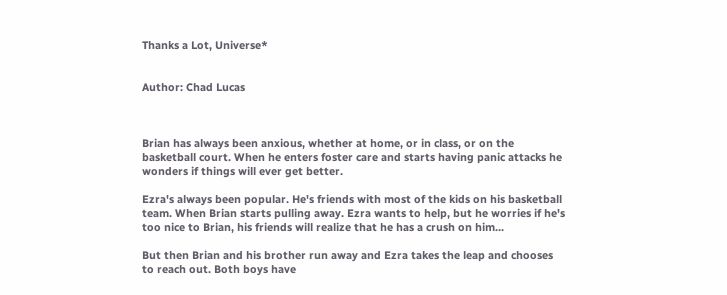Thanks a Lot, Universe*


Author: Chad Lucas



Brian has always been anxious, whether at home, or in class, or on the basketball court. When he enters foster care and starts having panic attacks he wonders if things will ever get better.

Ezra's always been popular. He's friends with most of the kids on his basketball team. When Brian starts pulling away. Ezra wants to help, but he worries if he's too nice to Brian, his friends will realize that he has a crush on him...

But then Brian and his brother run away and Ezra takes the leap and chooses to reach out. Both boys have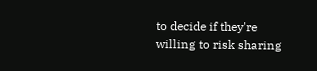to decide if they're willing to risk sharing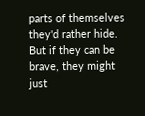parts of themselves they'd rather hide. But if they can be brave, they might just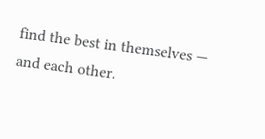find the best in themselves — and each other.